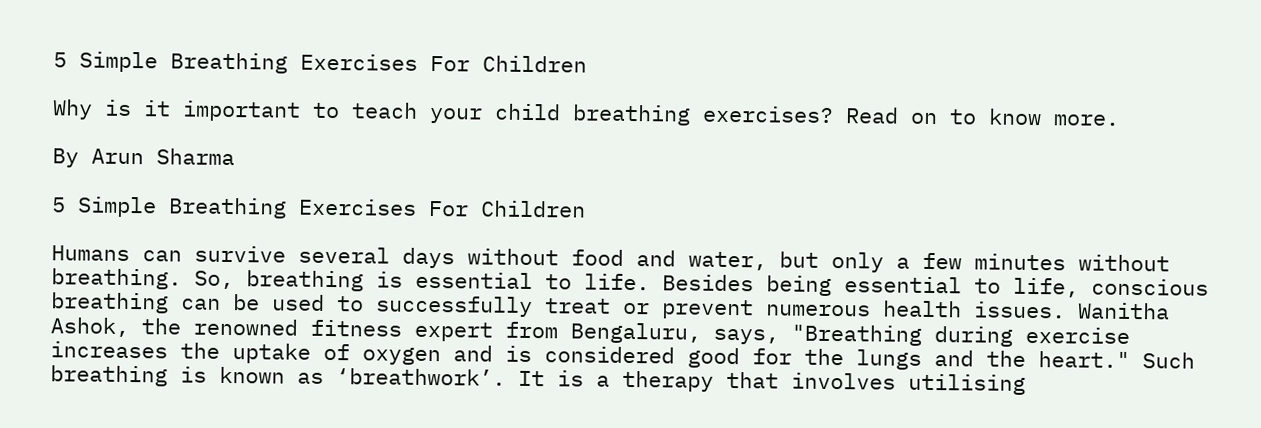5 Simple Breathing Exercises For Children

Why is it important to teach your child breathing exercises? Read on to know more.

By Arun Sharma

5 Simple Breathing Exercises For Children

Humans can survive several days without food and water, but only a few minutes without breathing. So, breathing is essential to life. Besides being essential to life, conscious breathing can be used to successfully treat or prevent numerous health issues. Wanitha Ashok, the renowned fitness expert from Bengaluru, says, "Breathing during exercise increases the uptake of oxygen and is considered good for the lungs and the heart." Such breathing is known as ‘breathwork’. It is a therapy that involves utilising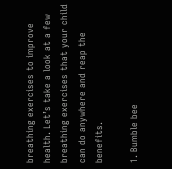breathing exercises to improve health. Let’s take a look at a few breathing exercises that your child can do anywhere and reap the benefits.

1. Bumble bee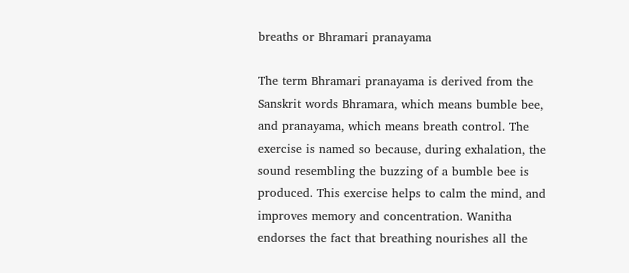breaths or Bhramari pranayama

The term Bhramari pranayama is derived from the Sanskrit words Bhramara, which means bumble bee, and pranayama, which means breath control. The exercise is named so because, during exhalation, the sound resembling the buzzing of a bumble bee is produced. This exercise helps to calm the mind, and improves memory and concentration. Wanitha endorses the fact that breathing nourishes all the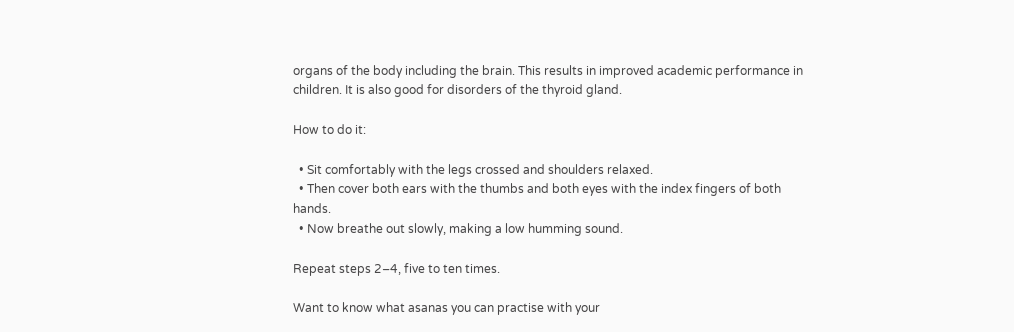organs of the body including the brain. This results in improved academic performance in children. It is also good for disorders of the thyroid gland.

How to do it:

  • Sit comfortably with the legs crossed and shoulders relaxed.
  • Then cover both ears with the thumbs and both eyes with the index fingers of both hands.
  • Now breathe out slowly, making a low humming sound.

Repeat steps 2–4, five to ten times.

Want to know what asanas you can practise with your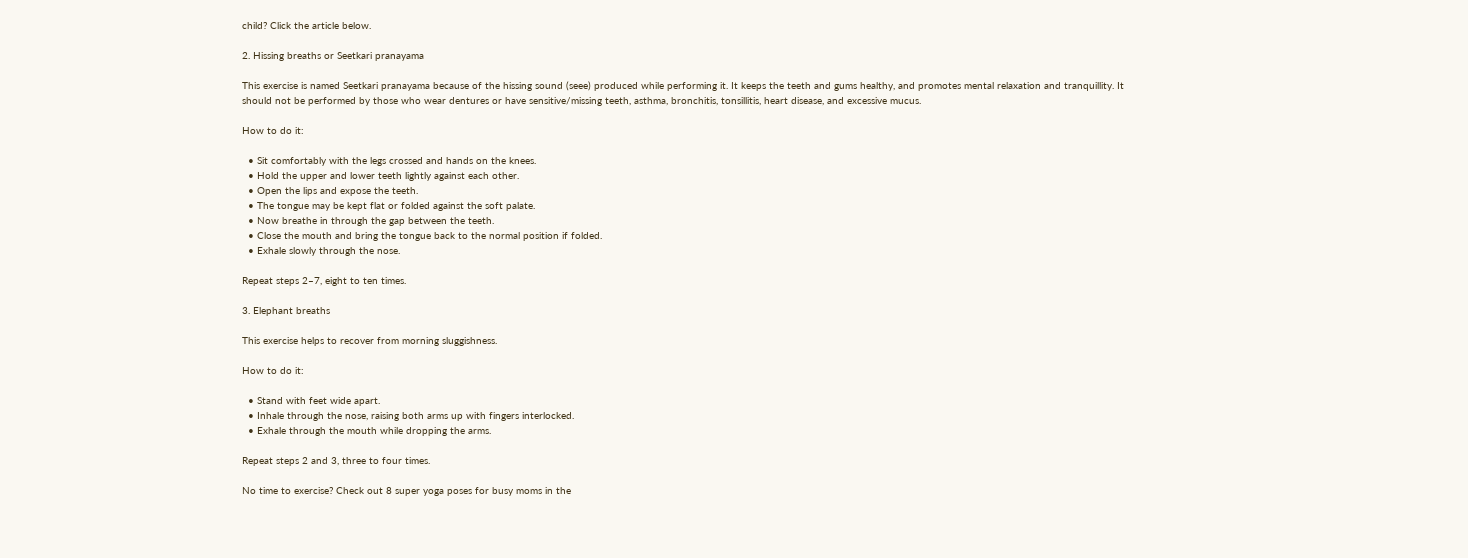child? Click the article below.

2. Hissing breaths or Seetkari pranayama

This exercise is named Seetkari pranayama because of the hissing sound (seee) produced while performing it. It keeps the teeth and gums healthy, and promotes mental relaxation and tranquillity. It should not be performed by those who wear dentures or have sensitive/missing teeth, asthma, bronchitis, tonsillitis, heart disease, and excessive mucus.

How to do it:

  • Sit comfortably with the legs crossed and hands on the knees.
  • Hold the upper and lower teeth lightly against each other.
  • Open the lips and expose the teeth.
  • The tongue may be kept flat or folded against the soft palate.
  • Now breathe in through the gap between the teeth.
  • Close the mouth and bring the tongue back to the normal position if folded.
  • Exhale slowly through the nose.

Repeat steps 2–7, eight to ten times.

3. Elephant breaths

This exercise helps to recover from morning sluggishness.

How to do it:

  • Stand with feet wide apart.
  • Inhale through the nose, raising both arms up with fingers interlocked.
  • Exhale through the mouth while dropping the arms.

Repeat steps 2 and 3, three to four times.

No time to exercise? Check out 8 super yoga poses for busy moms in the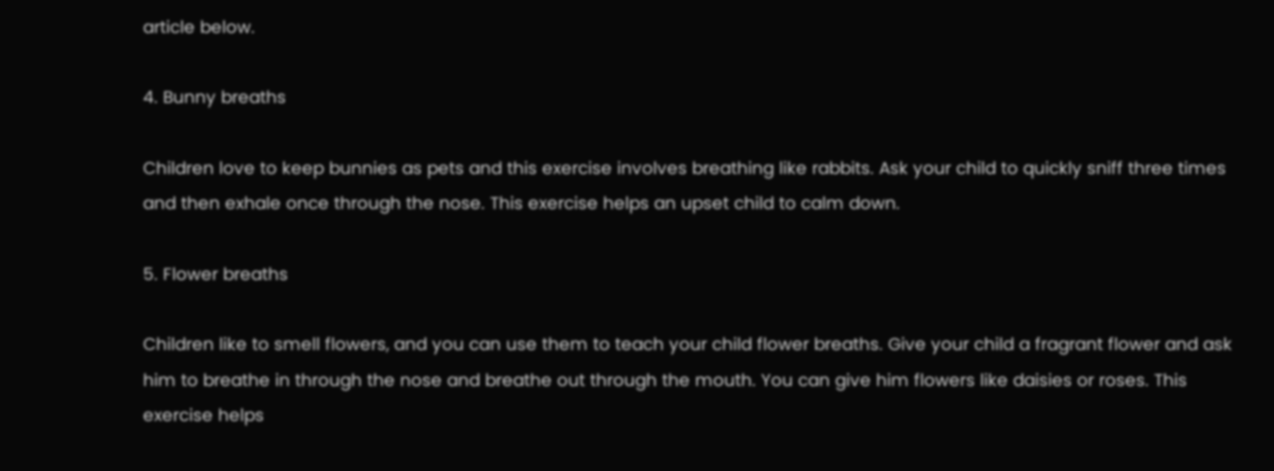article below.

4. Bunny breaths

Children love to keep bunnies as pets and this exercise involves breathing like rabbits. Ask your child to quickly sniff three times and then exhale once through the nose. This exercise helps an upset child to calm down.

5. Flower breaths

Children like to smell flowers, and you can use them to teach your child flower breaths. Give your child a fragrant flower and ask him to breathe in through the nose and breathe out through the mouth. You can give him flowers like daisies or roses. This exercise helps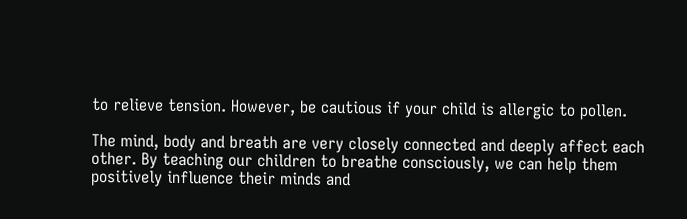to relieve tension. However, be cautious if your child is allergic to pollen.

The mind, body and breath are very closely connected and deeply affect each other. By teaching our children to breathe consciously, we can help them positively influence their minds and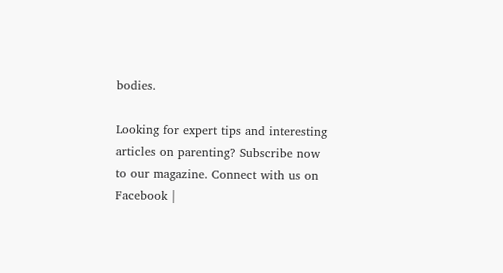bodies.

Looking for expert tips and interesting articles on parenting? Subscribe now to our magazine. Connect with us on Facebook |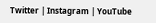Twitter | Instagram | YouTube